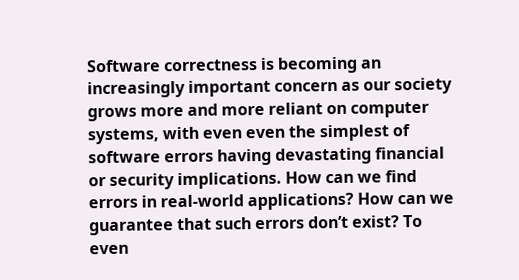Software correctness is becoming an increasingly important concern as our society grows more and more reliant on computer systems, with even even the simplest of software errors having devastating financial or security implications. How can we find errors in real-world applications? How can we guarantee that such errors don’t exist? To even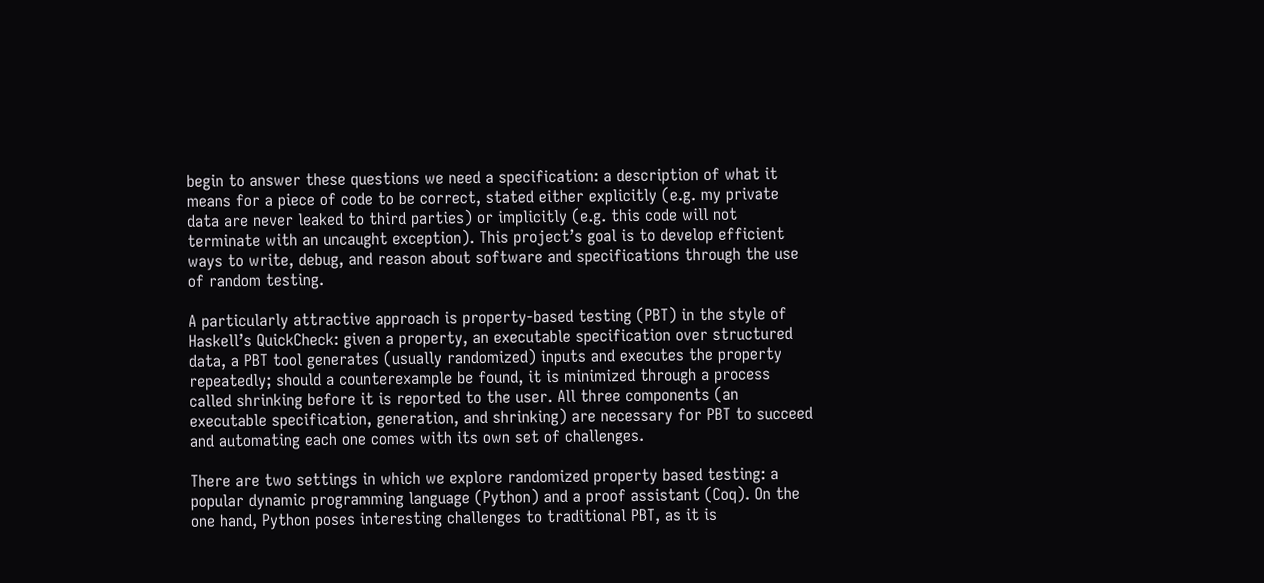begin to answer these questions we need a specification: a description of what it means for a piece of code to be correct, stated either explicitly (e.g. my private data are never leaked to third parties) or implicitly (e.g. this code will not terminate with an uncaught exception). This project’s goal is to develop efficient ways to write, debug, and reason about software and specifications through the use of random testing.

A particularly attractive approach is property-based testing (PBT) in the style of Haskell’s QuickCheck: given a property, an executable specification over structured data, a PBT tool generates (usually randomized) inputs and executes the property repeatedly; should a counterexample be found, it is minimized through a process called shrinking before it is reported to the user. All three components (an executable specification, generation, and shrinking) are necessary for PBT to succeed and automating each one comes with its own set of challenges.

There are two settings in which we explore randomized property based testing: a popular dynamic programming language (Python) and a proof assistant (Coq). On the one hand, Python poses interesting challenges to traditional PBT, as it is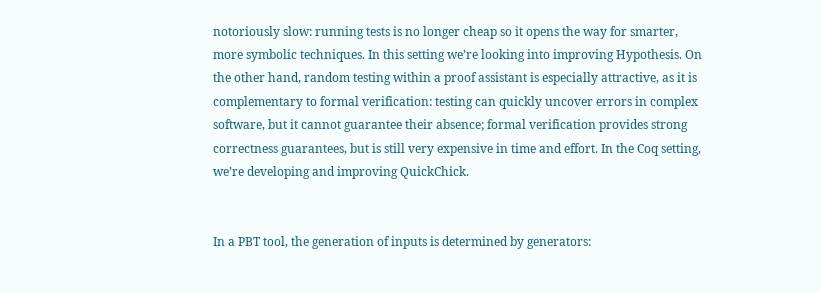notoriously slow: running tests is no longer cheap so it opens the way for smarter, more symbolic techniques. In this setting we’re looking into improving Hypothesis. On the other hand, random testing within a proof assistant is especially attractive, as it is complementary to formal verification: testing can quickly uncover errors in complex software, but it cannot guarantee their absence; formal verification provides strong correctness guarantees, but is still very expensive in time and effort. In the Coq setting, we’re developing and improving QuickChick.


In a PBT tool, the generation of inputs is determined by generators: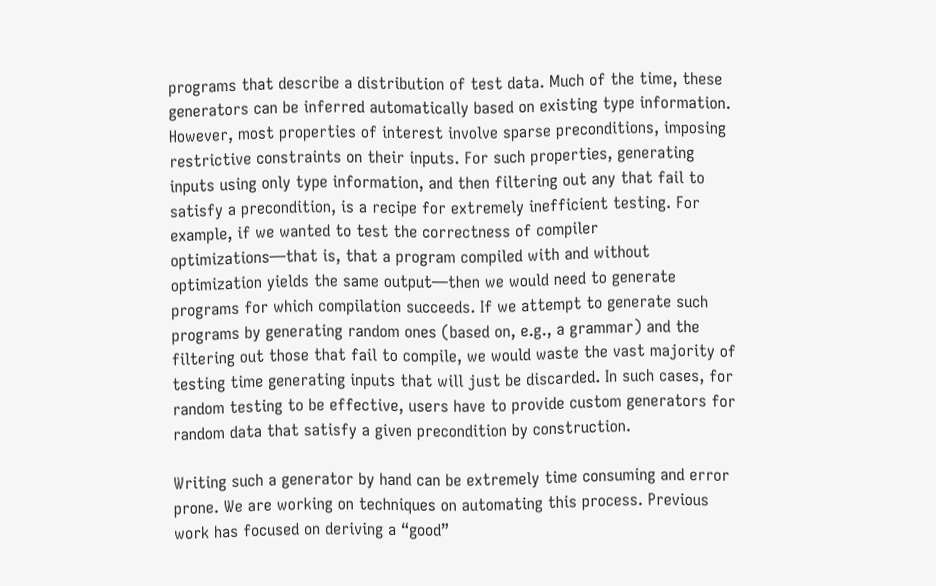programs that describe a distribution of test data. Much of the time, these generators can be inferred automatically based on existing type information. However, most properties of interest involve sparse preconditions, imposing restrictive constraints on their inputs. For such properties, generating inputs using only type information, and then filtering out any that fail to satisfy a precondition, is a recipe for extremely inefficient testing. For example, if we wanted to test the correctness of compiler optimizations—that is, that a program compiled with and without optimization yields the same output—then we would need to generate programs for which compilation succeeds. If we attempt to generate such programs by generating random ones (based on, e.g., a grammar) and the filtering out those that fail to compile, we would waste the vast majority of testing time generating inputs that will just be discarded. In such cases, for random testing to be effective, users have to provide custom generators for random data that satisfy a given precondition by construction.

Writing such a generator by hand can be extremely time consuming and error prone. We are working on techniques on automating this process. Previous work has focused on deriving a “good”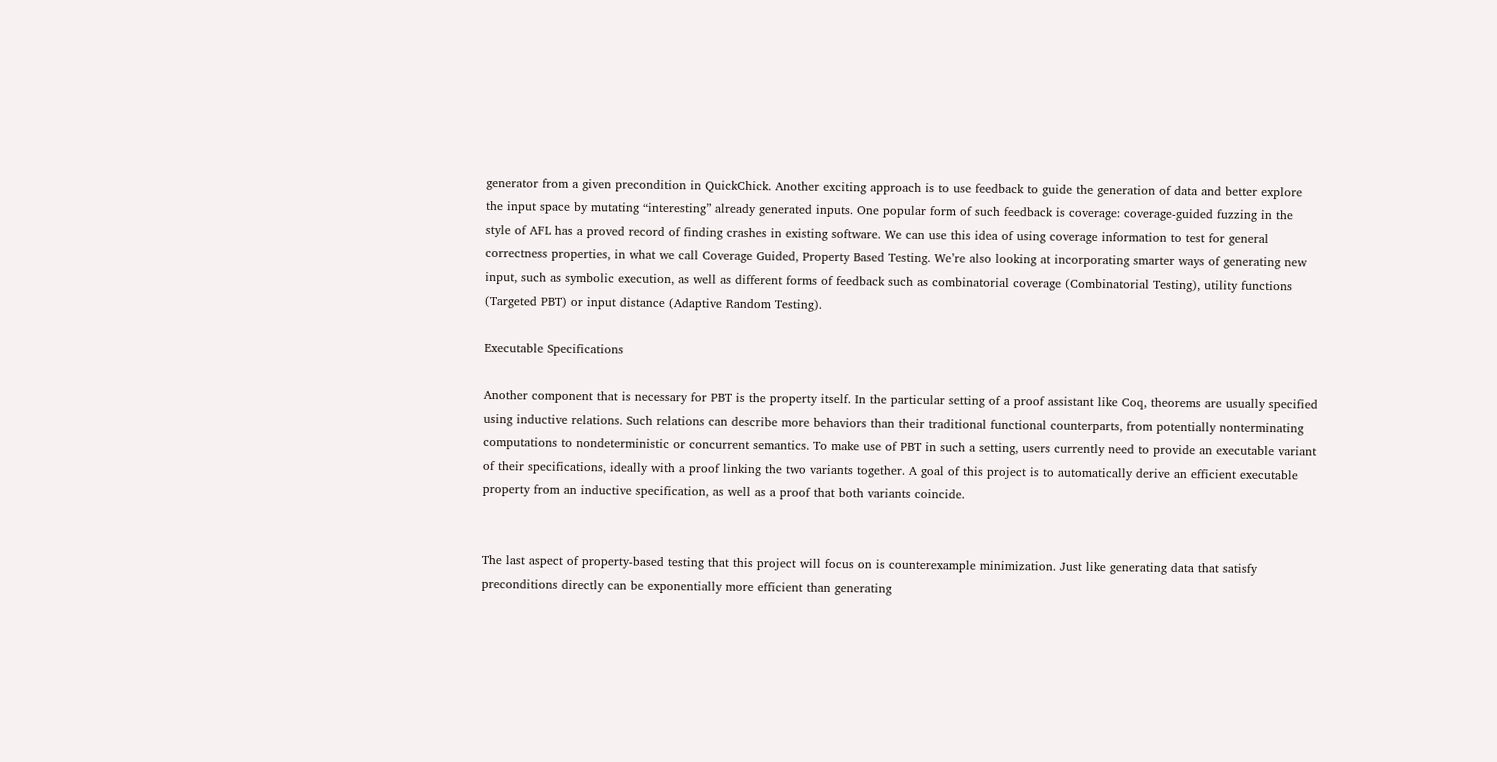generator from a given precondition in QuickChick. Another exciting approach is to use feedback to guide the generation of data and better explore the input space by mutating “interesting” already generated inputs. One popular form of such feedback is coverage: coverage-guided fuzzing in the style of AFL has a proved record of finding crashes in existing software. We can use this idea of using coverage information to test for general correctness properties, in what we call Coverage Guided, Property Based Testing. We’re also looking at incorporating smarter ways of generating new input, such as symbolic execution, as well as different forms of feedback such as combinatorial coverage (Combinatorial Testing), utility functions (Targeted PBT) or input distance (Adaptive Random Testing).

Executable Specifications

Another component that is necessary for PBT is the property itself. In the particular setting of a proof assistant like Coq, theorems are usually specified using inductive relations. Such relations can describe more behaviors than their traditional functional counterparts, from potentially nonterminating computations to nondeterministic or concurrent semantics. To make use of PBT in such a setting, users currently need to provide an executable variant of their specifications, ideally with a proof linking the two variants together. A goal of this project is to automatically derive an efficient executable property from an inductive specification, as well as a proof that both variants coincide.


The last aspect of property-based testing that this project will focus on is counterexample minimization. Just like generating data that satisfy preconditions directly can be exponentially more efficient than generating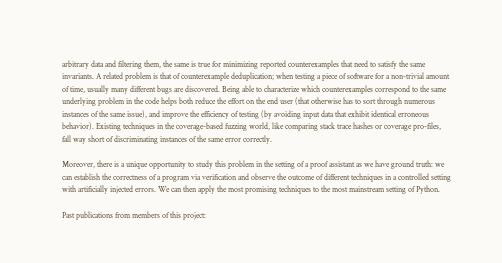arbitrary data and filtering them, the same is true for minimizing reported counterexamples that need to satisfy the same invariants. A related problem is that of counterexample deduplication; when testing a piece of software for a non-trivial amount of time, usually many different bugs are discovered. Being able to characterize which counterexamples correspond to the same underlying problem in the code helps both reduce the effort on the end user (that otherwise has to sort through numerous instances of the same issue), and improve the efficiency of testing (by avoiding input data that exhibit identical erroneous behavior). Existing techniques in the coverage-based fuzzing world, like comparing stack trace hashes or coverage pro-files, fall way short of discriminating instances of the same error correctly.

Moreover, there is a unique opportunity to study this problem in the setting of a proof assistant as we have ground truth: we can establish the correctness of a program via verification and observe the outcome of different techniques in a controlled setting with artificially injected errors. We can then apply the most promising techniques to the most mainstream setting of Python.

Past publications from members of this project: